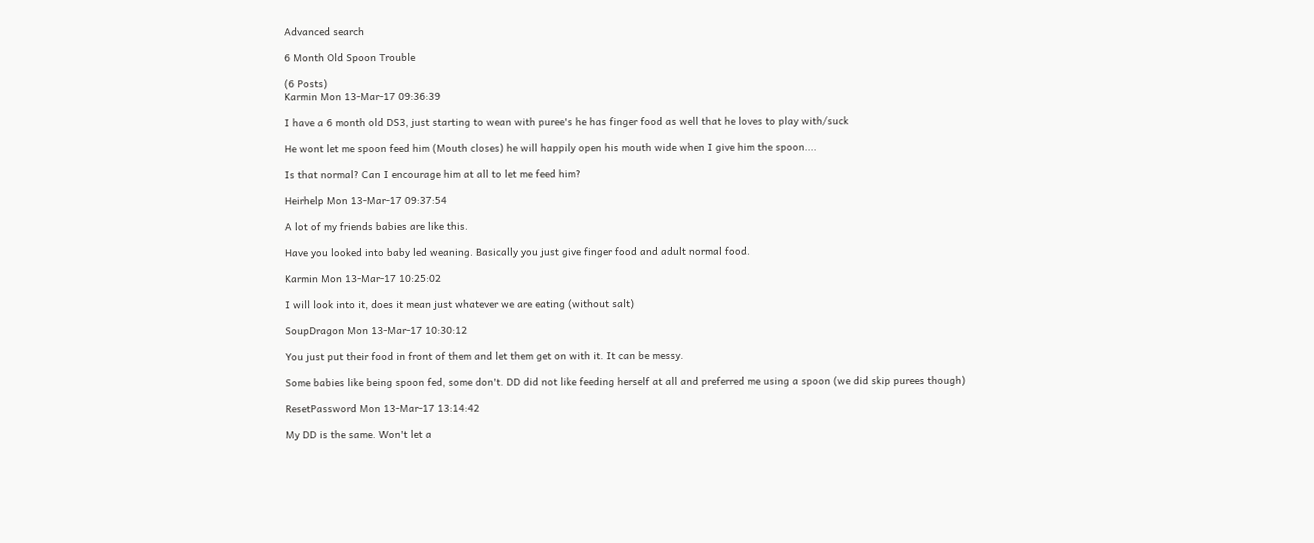Advanced search

6 Month Old Spoon Trouble

(6 Posts)
Karmin Mon 13-Mar-17 09:36:39

I have a 6 month old DS3, just starting to wean with puree's he has finger food as well that he loves to play with/suck

He wont let me spoon feed him (Mouth closes) he will happily open his mouth wide when I give him the spoon....

Is that normal? Can I encourage him at all to let me feed him?

Heirhelp Mon 13-Mar-17 09:37:54

A lot of my friends babies are like this.

Have you looked into baby led weaning. Basically you just give finger food and adult normal food.

Karmin Mon 13-Mar-17 10:25:02

I will look into it, does it mean just whatever we are eating (without salt)

SoupDragon Mon 13-Mar-17 10:30:12

You just put their food in front of them and let them get on with it. It can be messy.

Some babies like being spoon fed, some don't. DD did not like feeding herself at all and preferred me using a spoon (we did skip purees though)

ResetPassword Mon 13-Mar-17 13:14:42

My DD is the same. Won't let a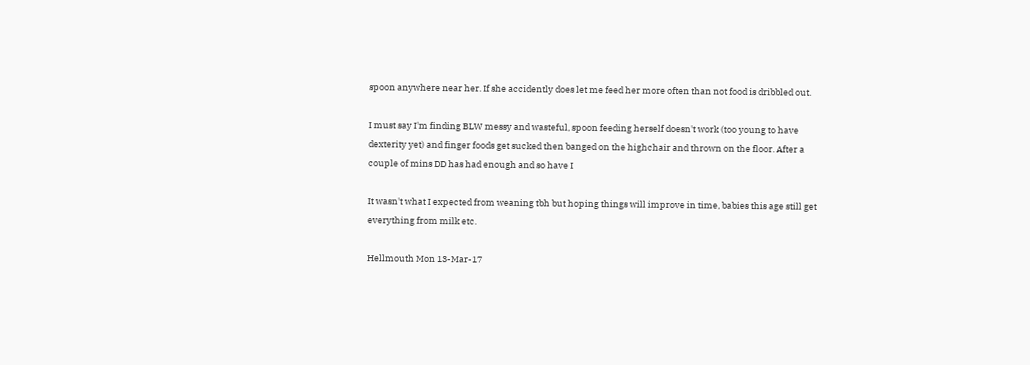spoon anywhere near her. If she accidently does let me feed her more often than not food is dribbled out.

I must say I'm finding BLW messy and wasteful, spoon feeding herself doesn't work (too young to have dexterity yet) and finger foods get sucked then banged on the highchair and thrown on the floor. After a couple of mins DD has had enough and so have I

It wasn't what I expected from weaning tbh but hoping things will improve in time, babies this age still get everything from milk etc.

Hellmouth Mon 13-Mar-17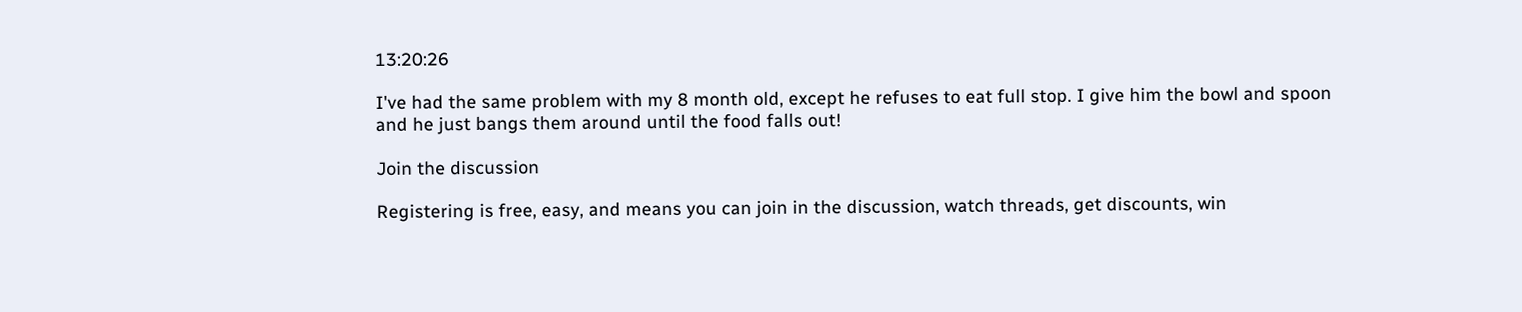13:20:26

I've had the same problem with my 8 month old, except he refuses to eat full stop. I give him the bowl and spoon and he just bangs them around until the food falls out!

Join the discussion

Registering is free, easy, and means you can join in the discussion, watch threads, get discounts, win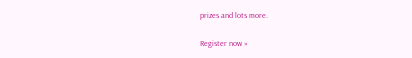prizes and lots more.

Register now »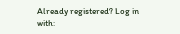Already registered? Log in with: